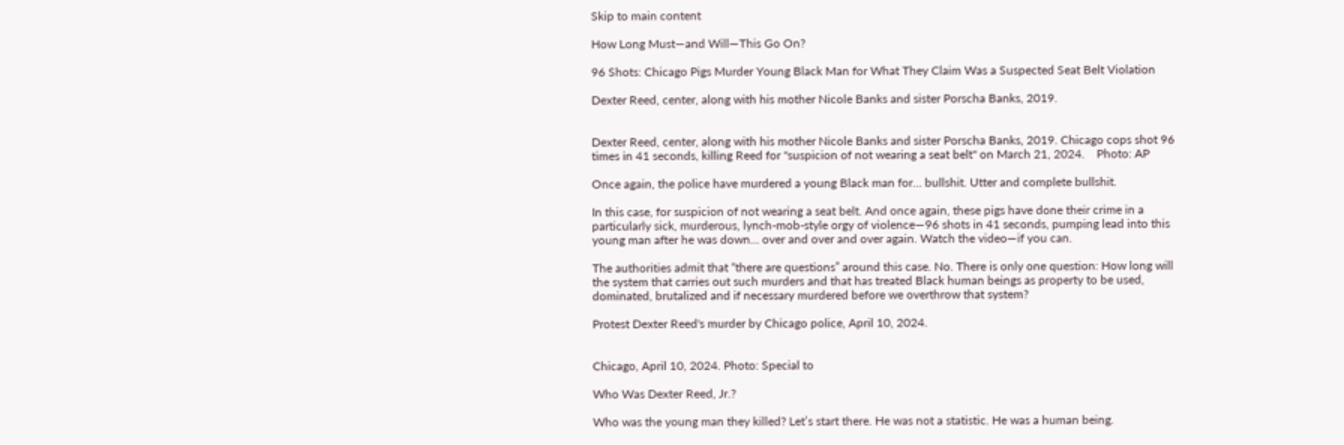Skip to main content

How Long Must—and Will—This Go On?

96 Shots: Chicago Pigs Murder Young Black Man for What They Claim Was a Suspected Seat Belt Violation

Dexter Reed, center, along with his mother Nicole Banks and sister Porscha Banks, 2019.


Dexter Reed, center, along with his mother Nicole Banks and sister Porscha Banks, 2019. Chicago cops shot 96 times in 41 seconds, killing Reed for "suspicion of not wearing a seat belt" on March 21, 2024.    Photo: AP

Once again, the police have murdered a young Black man for… bullshit. Utter and complete bullshit.

In this case, for suspicion of not wearing a seat belt. And once again, these pigs have done their crime in a particularly sick, murderous, lynch-mob-style orgy of violence—96 shots in 41 seconds, pumping lead into this young man after he was down… over and over and over again. Watch the video—if you can.

The authorities admit that “there are questions” around this case. No. There is only one question: How long will the system that carries out such murders and that has treated Black human beings as property to be used, dominated, brutalized and if necessary murdered before we overthrow that system?

Protest Dexter Reed's murder by Chicago police, April 10, 2024.


Chicago, April 10, 2024. Photo: Special to

Who Was Dexter Reed, Jr.?

Who was the young man they killed? Let’s start there. He was not a statistic. He was a human being.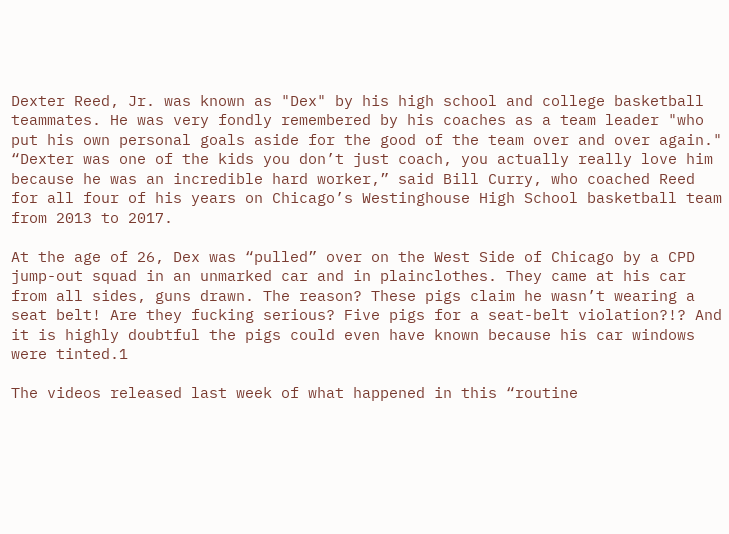Dexter Reed, Jr. was known as "Dex" by his high school and college basketball teammates. He was very fondly remembered by his coaches as a team leader "who put his own personal goals aside for the good of the team over and over again." “Dexter was one of the kids you don’t just coach, you actually really love him because he was an incredible hard worker,” said Bill Curry, who coached Reed for all four of his years on Chicago’s Westinghouse High School basketball team from 2013 to 2017.

At the age of 26, Dex was “pulled” over on the West Side of Chicago by a CPD jump-out squad in an unmarked car and in plainclothes. They came at his car from all sides, guns drawn. The reason? These pigs claim he wasn’t wearing a seat belt! Are they fucking serious? Five pigs for a seat-belt violation?!? And it is highly doubtful the pigs could even have known because his car windows were tinted.1

The videos released last week of what happened in this “routine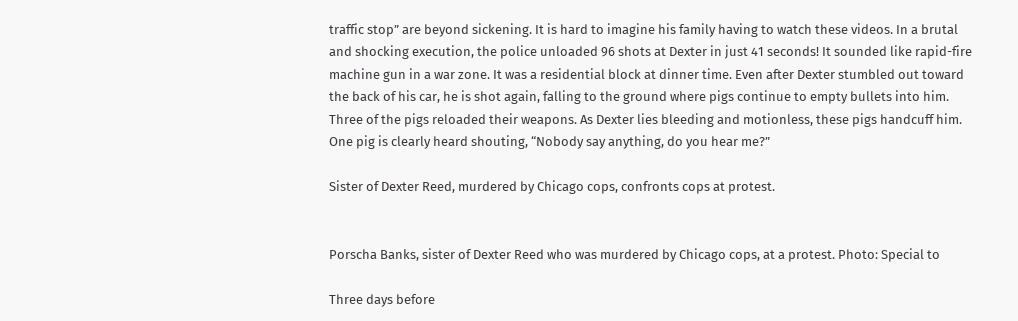traffic stop” are beyond sickening. It is hard to imagine his family having to watch these videos. In a brutal and shocking execution, the police unloaded 96 shots at Dexter in just 41 seconds! It sounded like rapid-fire machine gun in a war zone. It was a residential block at dinner time. Even after Dexter stumbled out toward the back of his car, he is shot again, falling to the ground where pigs continue to empty bullets into him. Three of the pigs reloaded their weapons. As Dexter lies bleeding and motionless, these pigs handcuff him. One pig is clearly heard shouting, “Nobody say anything, do you hear me?”

Sister of Dexter Reed, murdered by Chicago cops, confronts cops at protest.


Porscha Banks, sister of Dexter Reed who was murdered by Chicago cops, at a protest. Photo: Special to

Three days before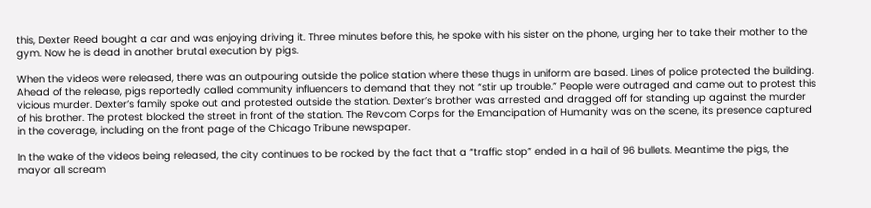this, Dexter Reed bought a car and was enjoying driving it. Three minutes before this, he spoke with his sister on the phone, urging her to take their mother to the gym. Now he is dead in another brutal execution by pigs.

When the videos were released, there was an outpouring outside the police station where these thugs in uniform are based. Lines of police protected the building. Ahead of the release, pigs reportedly called community influencers to demand that they not “stir up trouble.” People were outraged and came out to protest this vicious murder. Dexter’s family spoke out and protested outside the station. Dexter’s brother was arrested and dragged off for standing up against the murder of his brother. The protest blocked the street in front of the station. The Revcom Corps for the Emancipation of Humanity was on the scene, its presence captured in the coverage, including on the front page of the Chicago Tribune newspaper.

In the wake of the videos being released, the city continues to be rocked by the fact that a “traffic stop” ended in a hail of 96 bullets. Meantime the pigs, the mayor all scream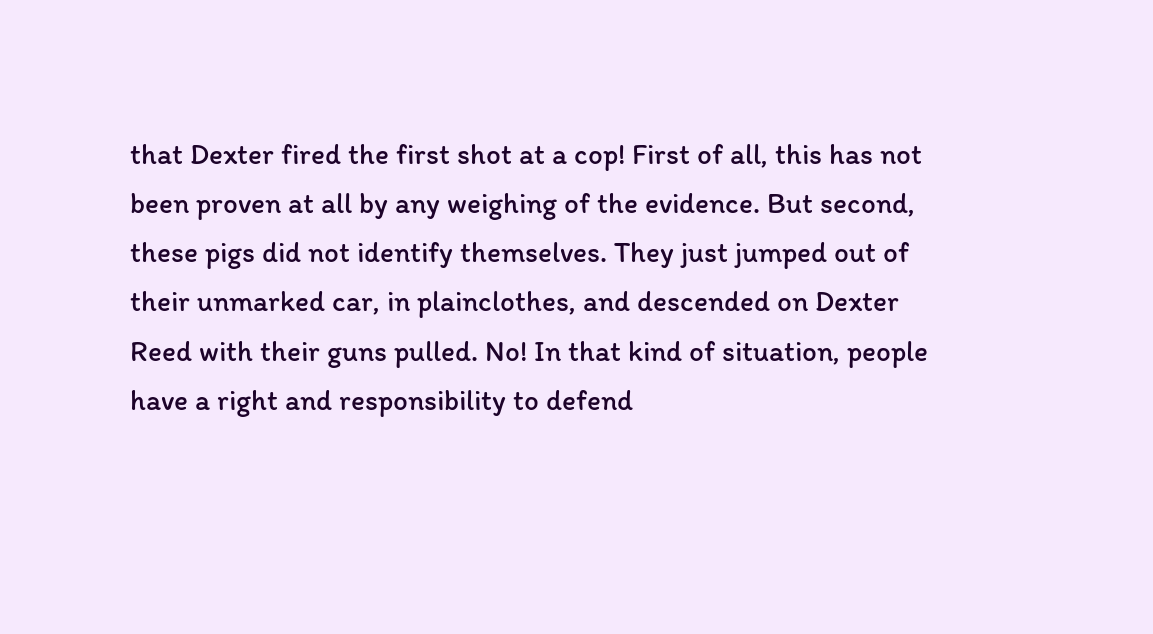that Dexter fired the first shot at a cop! First of all, this has not been proven at all by any weighing of the evidence. But second, these pigs did not identify themselves. They just jumped out of their unmarked car, in plainclothes, and descended on Dexter Reed with their guns pulled. No! In that kind of situation, people have a right and responsibility to defend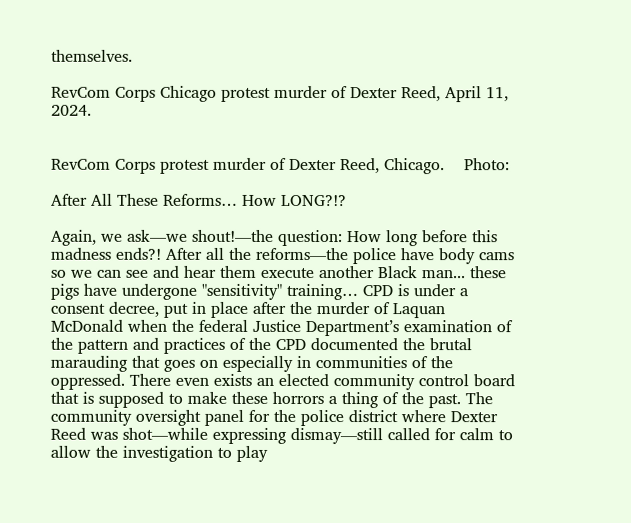themselves.

RevCom Corps Chicago protest murder of Dexter Reed, April 11, 2024.


RevCom Corps protest murder of Dexter Reed, Chicago.    Photo:

After All These Reforms… How LONG?!?

Again, we ask—we shout!—the question: How long before this madness ends?! After all the reforms—the police have body cams so we can see and hear them execute another Black man... these pigs have undergone "sensitivity" training… CPD is under a consent decree, put in place after the murder of Laquan McDonald when the federal Justice Department’s examination of the pattern and practices of the CPD documented the brutal marauding that goes on especially in communities of the oppressed. There even exists an elected community control board that is supposed to make these horrors a thing of the past. The community oversight panel for the police district where Dexter Reed was shot—while expressing dismay—still called for calm to allow the investigation to play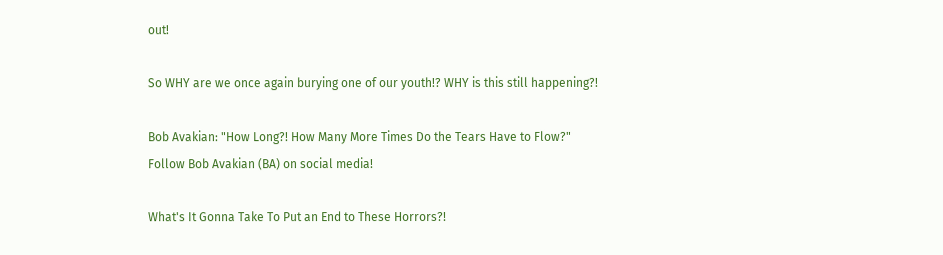out!

So WHY are we once again burying one of our youth!? WHY is this still happening?!

Bob Avakian: "How Long?! How Many More Times Do the Tears Have to Flow?"
Follow Bob Avakian (BA) on social media!

What's It Gonna Take To Put an End to These Horrors?!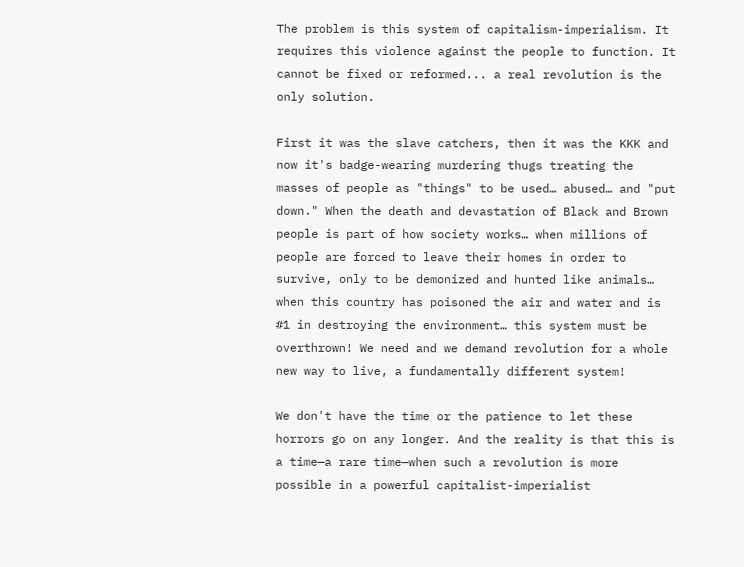The problem is this system of capitalism-imperialism. It requires this violence against the people to function. It cannot be fixed or reformed... a real revolution is the only solution.

First it was the slave catchers, then it was the KKK and now it's badge-wearing murdering thugs treating the masses of people as "things" to be used… abused… and "put down." When the death and devastation of Black and Brown people is part of how society works… when millions of people are forced to leave their homes in order to survive, only to be demonized and hunted like animals… when this country has poisoned the air and water and is #1 in destroying the environment… this system must be overthrown! We need and we demand revolution for a whole new way to live, a fundamentally different system!

We don't have the time or the patience to let these horrors go on any longer. And the reality is that this is a time—a rare time—when such a revolution is more possible in a powerful capitalist-imperialist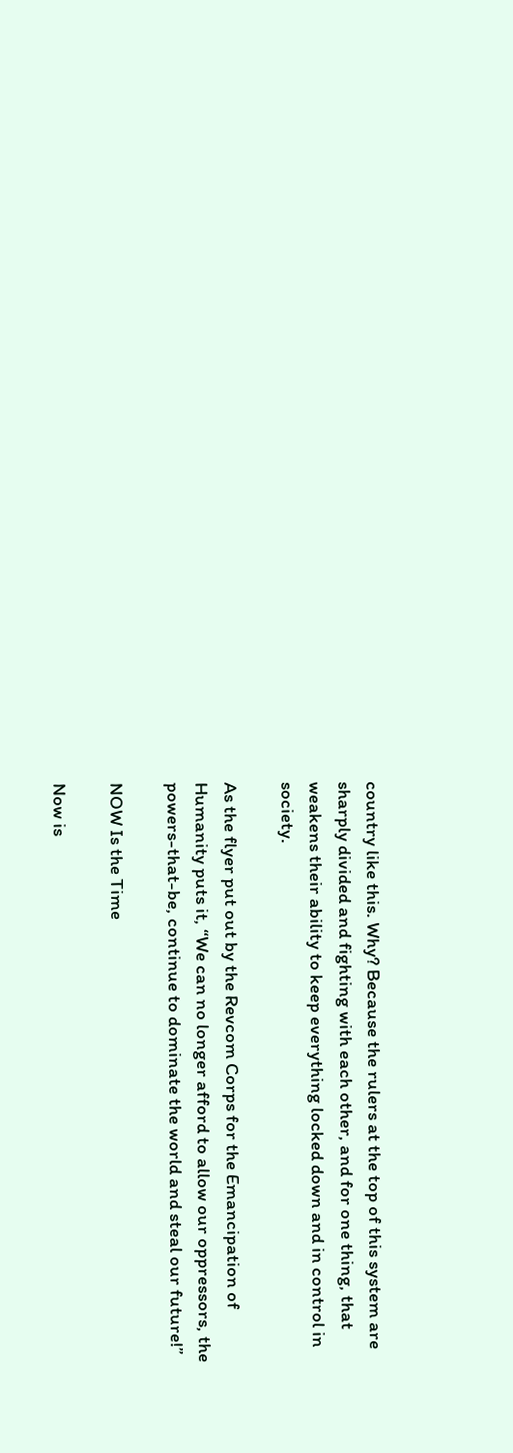country like this. Why? Because the rulers at the top of this system are sharply divided and fighting with each other, and for one thing, that weakens their ability to keep everything locked down and in control in society.

As the flyer put out by the Revcom Corps for the Emancipation of Humanity puts it, “We can no longer afford to allow our oppressors, the powers-that-be, continue to dominate the world and steal our future!”

NOW Is the Time

Now is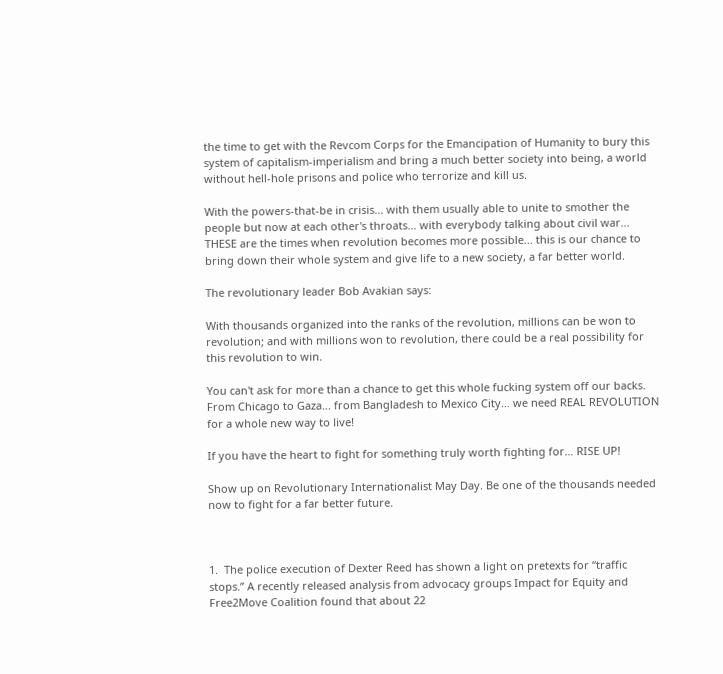the time to get with the Revcom Corps for the Emancipation of Humanity to bury this system of capitalism-imperialism and bring a much better society into being, a world without hell-hole prisons and police who terrorize and kill us.

With the powers-that-be in crisis... with them usually able to unite to smother the people but now at each other's throats… with everybody talking about civil war... THESE are the times when revolution becomes more possible... this is our chance to bring down their whole system and give life to a new society, a far better world.

The revolutionary leader Bob Avakian says:

With thousands organized into the ranks of the revolution, millions can be won to revolution; and with millions won to revolution, there could be a real possibility for this revolution to win.

You can't ask for more than a chance to get this whole fucking system off our backs. From Chicago to Gaza... from Bangladesh to Mexico City… we need REAL REVOLUTION for a whole new way to live!

If you have the heart to fight for something truly worth fighting for… RISE UP!

Show up on Revolutionary Internationalist May Day. Be one of the thousands needed now to fight for a far better future.



1.  The police execution of Dexter Reed has shown a light on pretexts for “traffic stops.” A recently released analysis from advocacy groups Impact for Equity and Free2Move Coalition found that about 22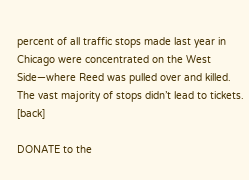percent of all traffic stops made last year in Chicago were concentrated on the West Side—where Reed was pulled over and killed. The vast majority of stops didn’t lead to tickets.  [back]

DONATE to the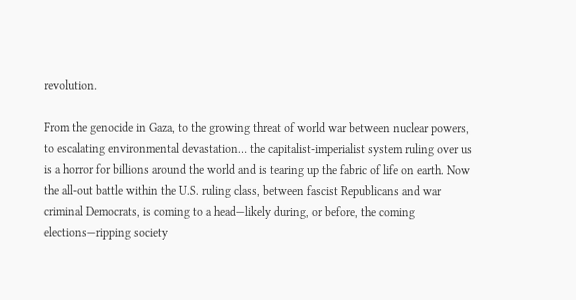revolution.

From the genocide in Gaza, to the growing threat of world war between nuclear powers, to escalating environmental devastation… the capitalist-imperialist system ruling over us is a horror for billions around the world and is tearing up the fabric of life on earth. Now the all-out battle within the U.S. ruling class, between fascist Republicans and war criminal Democrats, is coming to a head—likely during, or before, the coming elections—ripping society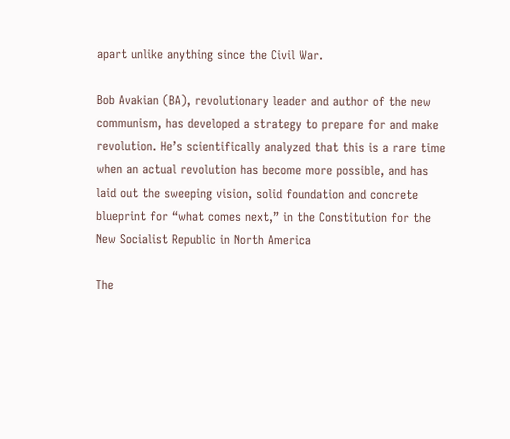apart unlike anything since the Civil War.

Bob Avakian (BA), revolutionary leader and author of the new communism, has developed a strategy to prepare for and make revolution. He’s scientifically analyzed that this is a rare time when an actual revolution has become more possible, and has laid out the sweeping vision, solid foundation and concrete blueprint for “what comes next,” in the Constitution for the New Socialist Republic in North America

The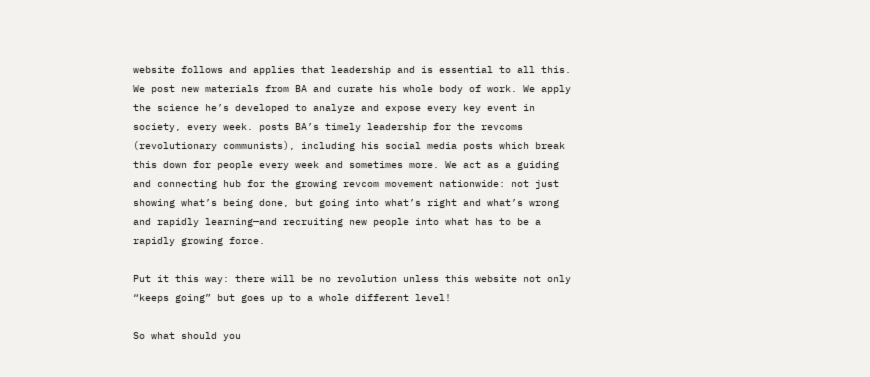website follows and applies that leadership and is essential to all this. We post new materials from BA and curate his whole body of work. We apply the science he’s developed to analyze and expose every key event in society, every week. posts BA’s timely leadership for the revcoms (revolutionary communists), including his social media posts which break this down for people every week and sometimes more. We act as a guiding and connecting hub for the growing revcom movement nationwide: not just showing what’s being done, but going into what’s right and what’s wrong and rapidly learning—and recruiting new people into what has to be a rapidly growing force.

Put it this way: there will be no revolution unless this website not only “keeps going” but goes up to a whole different level!

So what should you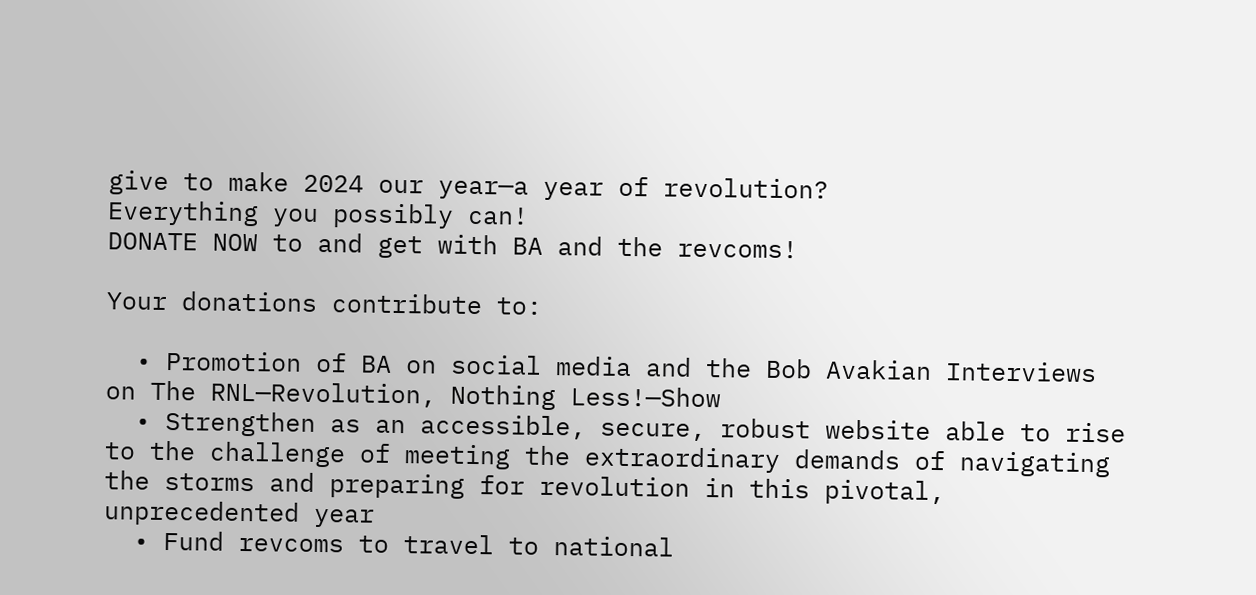give to make 2024 our year—a year of revolution?
Everything you possibly can!
DONATE NOW to and get with BA and the revcoms!

Your donations contribute to:

  • Promotion of BA on social media and the Bob Avakian Interviews on The RNL—Revolution, Nothing Less!—Show
  • Strengthen as an accessible, secure, robust website able to rise to the challenge of meeting the extraordinary demands of navigating the storms and preparing for revolution in this pivotal, unprecedented year
  • Fund revcoms to travel to national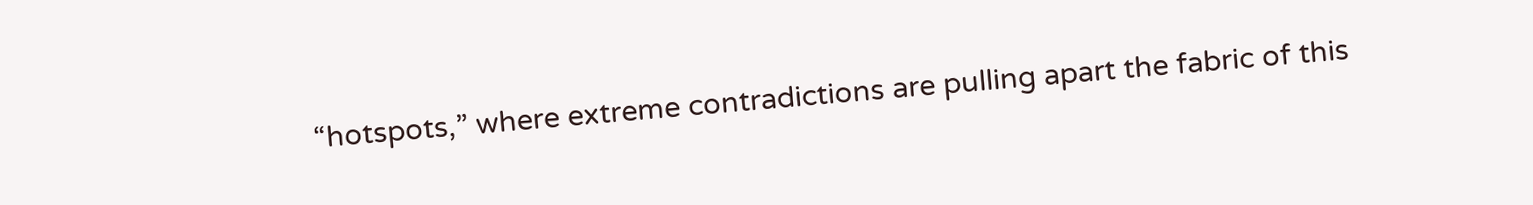“hotspots,” where extreme contradictions are pulling apart the fabric of this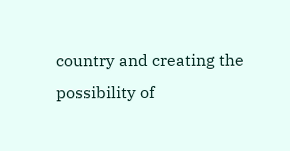country and creating the possibility of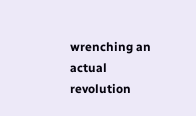wrenching an actual revolution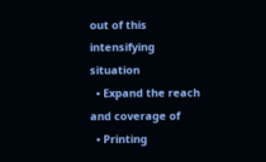out of this intensifying situation
  • Expand the reach and coverage of
  • Printing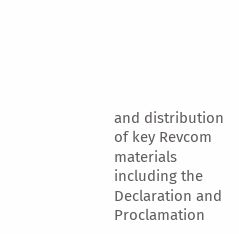and distribution of key Revcom materials including the Declaration and Proclamation